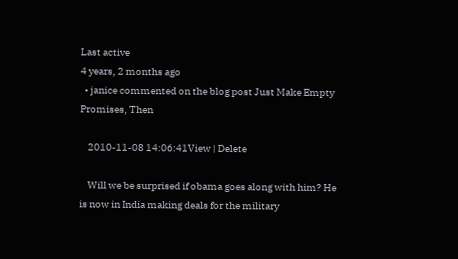Last active
4 years, 2 months ago
  • janice commented on the blog post Just Make Empty Promises, Then

    2010-11-08 14:06:41View | Delete

    Will we be surprised if obama goes along with him? He is now in India making deals for the military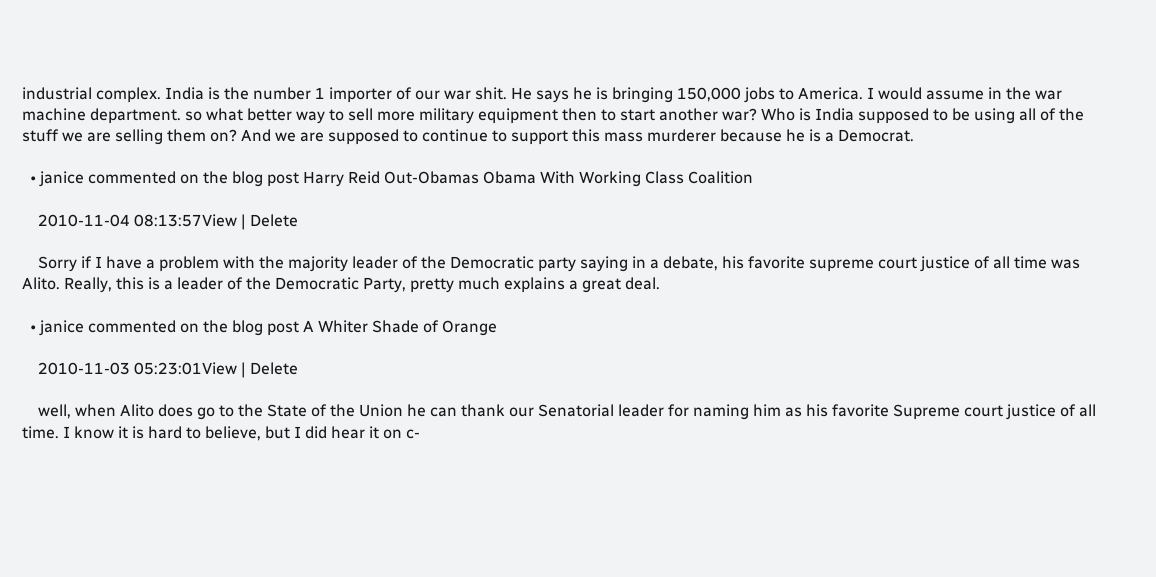industrial complex. India is the number 1 importer of our war shit. He says he is bringing 150,000 jobs to America. I would assume in the war machine department. so what better way to sell more military equipment then to start another war? Who is India supposed to be using all of the stuff we are selling them on? And we are supposed to continue to support this mass murderer because he is a Democrat.

  • janice commented on the blog post Harry Reid Out-Obamas Obama With Working Class Coalition

    2010-11-04 08:13:57View | Delete

    Sorry if I have a problem with the majority leader of the Democratic party saying in a debate, his favorite supreme court justice of all time was Alito. Really, this is a leader of the Democratic Party, pretty much explains a great deal.

  • janice commented on the blog post A Whiter Shade of Orange

    2010-11-03 05:23:01View | Delete

    well, when Alito does go to the State of the Union he can thank our Senatorial leader for naming him as his favorite Supreme court justice of all time. I know it is hard to believe, but I did hear it on c-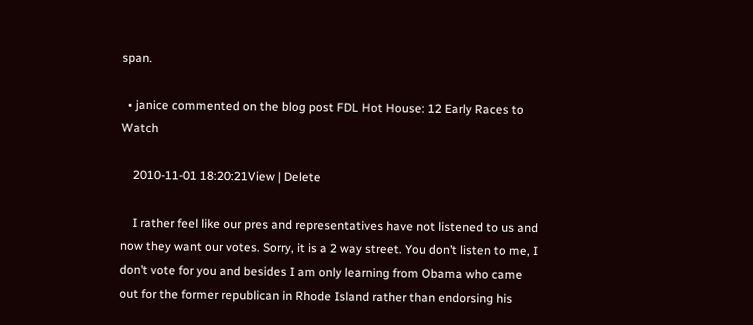span.

  • janice commented on the blog post FDL Hot House: 12 Early Races to Watch

    2010-11-01 18:20:21View | Delete

    I rather feel like our pres and representatives have not listened to us and now they want our votes. Sorry, it is a 2 way street. You don’t listen to me, I don’t vote for you and besides I am only learning from Obama who came out for the former republican in Rhode Island rather than endorsing his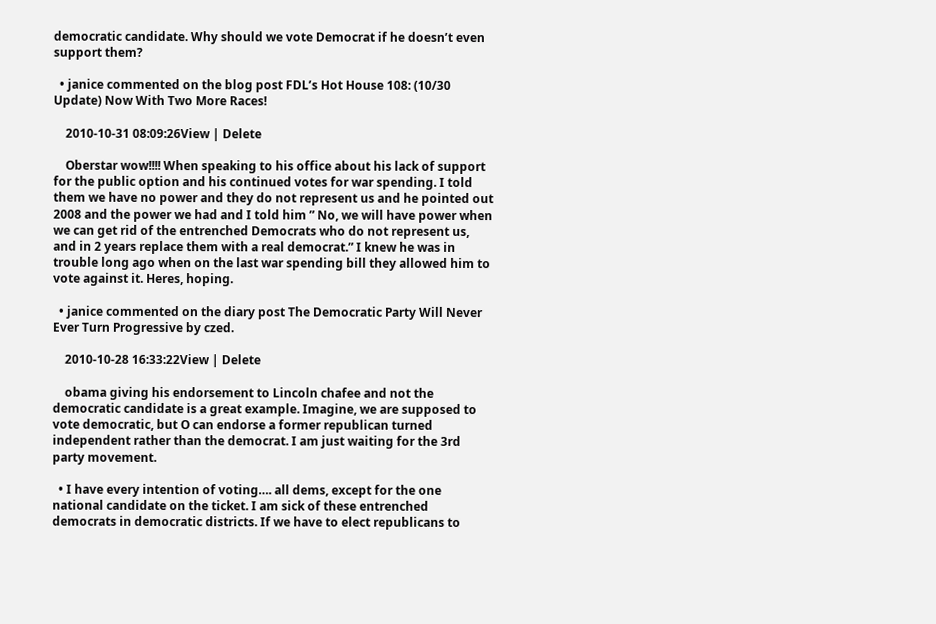democratic candidate. Why should we vote Democrat if he doesn’t even support them?

  • janice commented on the blog post FDL’s Hot House 108: (10/30 Update) Now With Two More Races!

    2010-10-31 08:09:26View | Delete

    Oberstar wow!!!! When speaking to his office about his lack of support for the public option and his continued votes for war spending. I told them we have no power and they do not represent us and he pointed out 2008 and the power we had and I told him ” No, we will have power when we can get rid of the entrenched Democrats who do not represent us, and in 2 years replace them with a real democrat.” I knew he was in trouble long ago when on the last war spending bill they allowed him to vote against it. Heres, hoping.

  • janice commented on the diary post The Democratic Party Will Never Ever Turn Progressive by czed.

    2010-10-28 16:33:22View | Delete

    obama giving his endorsement to Lincoln chafee and not the democratic candidate is a great example. Imagine, we are supposed to vote democratic, but O can endorse a former republican turned independent rather than the democrat. I am just waiting for the 3rd party movement.

  • I have every intention of voting…. all dems, except for the one national candidate on the ticket. I am sick of these entrenched democrats in democratic districts. If we have to elect republicans to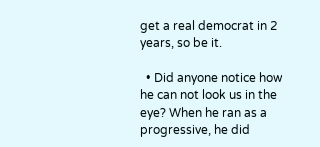get a real democrat in 2 years, so be it.

  • Did anyone notice how he can not look us in the eye? When he ran as a progressive, he did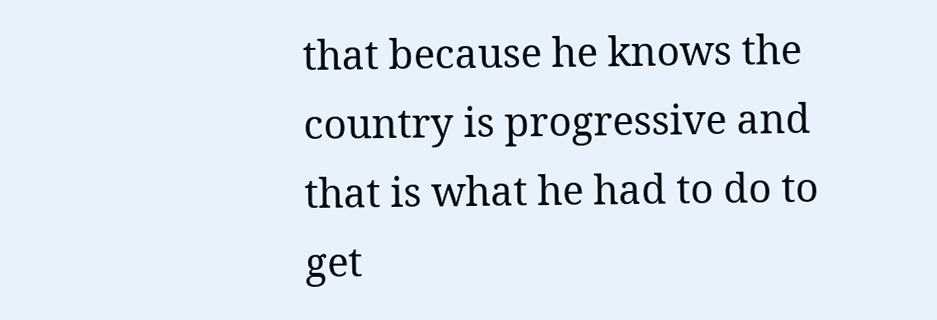that because he knows the country is progressive and that is what he had to do to get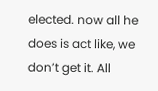elected. now all he does is act like, we don’t get it. All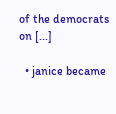of the democrats on [...]

  • janice became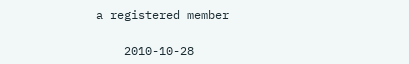a registered member

    2010-10-28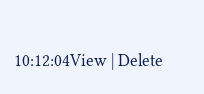10:12:04View | Delete